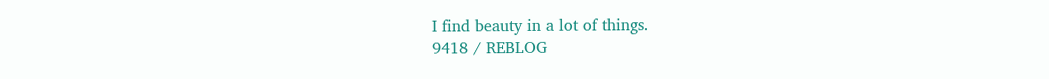I find beauty in a lot of things.
9418 / REBLOG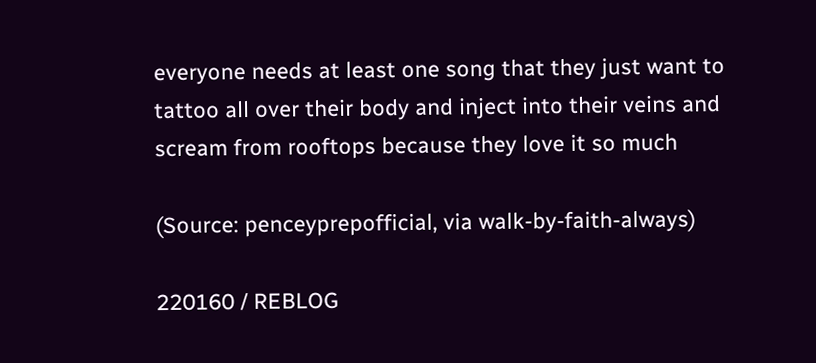everyone needs at least one song that they just want to tattoo all over their body and inject into their veins and scream from rooftops because they love it so much

(Source: penceyprepofficial, via walk-by-faith-always)

220160 / REBLOG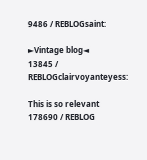9486 / REBLOGsaint:

►Vintage blog◄
13845 / REBLOGclairvoyanteyess:

This is so relevant
178690 / REBLOG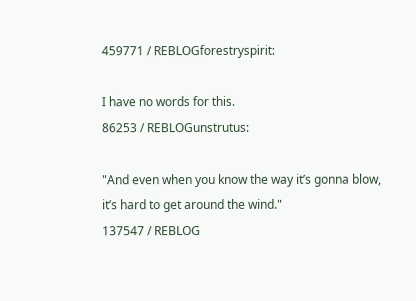459771 / REBLOGforestryspirit:

I have no words for this.
86253 / REBLOGunstrutus:

"And even when you know the way it’s gonna blow, it’s hard to get around the wind."
137547 / REBLOG